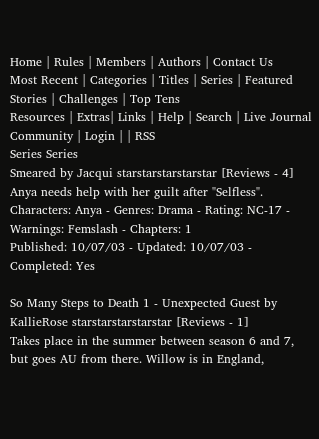Home | Rules | Members | Authors | Contact Us
Most Recent | Categories | Titles | Series | Featured Stories | Challenges | Top Tens
Resources | Extras| Links | Help | Search | Live Journal Community | Login | | RSS
Series Series
Smeared by Jacqui starstarstarstarstar [Reviews - 4]
Anya needs help with her guilt after "Selfless".
Characters: Anya - Genres: Drama - Rating: NC-17 - Warnings: Femslash - Chapters: 1
Published: 10/07/03 - Updated: 10/07/03 - Completed: Yes

So Many Steps to Death 1 - Unexpected Guest by KallieRose starstarstarstarstar [Reviews - 1]
Takes place in the summer between season 6 and 7, but goes AU from there. Willow is in England,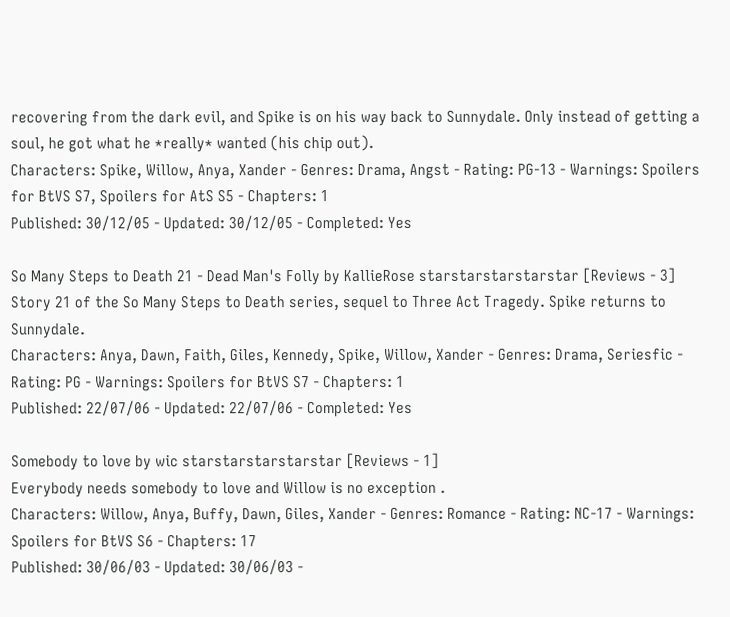recovering from the dark evil, and Spike is on his way back to Sunnydale. Only instead of getting a soul, he got what he *really* wanted (his chip out).
Characters: Spike, Willow, Anya, Xander - Genres: Drama, Angst - Rating: PG-13 - Warnings: Spoilers for BtVS S7, Spoilers for AtS S5 - Chapters: 1
Published: 30/12/05 - Updated: 30/12/05 - Completed: Yes

So Many Steps to Death 21 - Dead Man's Folly by KallieRose starstarstarstarstar [Reviews - 3]
Story 21 of the So Many Steps to Death series, sequel to Three Act Tragedy. Spike returns to Sunnydale.
Characters: Anya, Dawn, Faith, Giles, Kennedy, Spike, Willow, Xander - Genres: Drama, Seriesfic - Rating: PG - Warnings: Spoilers for BtVS S7 - Chapters: 1
Published: 22/07/06 - Updated: 22/07/06 - Completed: Yes

Somebody to love by wic starstarstarstarstar [Reviews - 1]
Everybody needs somebody to love and Willow is no exception .
Characters: Willow, Anya, Buffy, Dawn, Giles, Xander - Genres: Romance - Rating: NC-17 - Warnings: Spoilers for BtVS S6 - Chapters: 17
Published: 30/06/03 - Updated: 30/06/03 -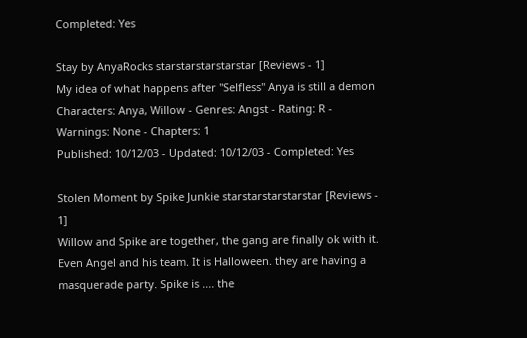Completed: Yes

Stay by AnyaRocks starstarstarstarstar [Reviews - 1]
My idea of what happens after "Selfless" Anya is still a demon
Characters: Anya, Willow - Genres: Angst - Rating: R - Warnings: None - Chapters: 1
Published: 10/12/03 - Updated: 10/12/03 - Completed: Yes

Stolen Moment by Spike Junkie starstarstarstarstar [Reviews - 1]
Willow and Spike are together, the gang are finally ok with it. Even Angel and his team. It is Halloween. they are having a masquerade party. Spike is .... the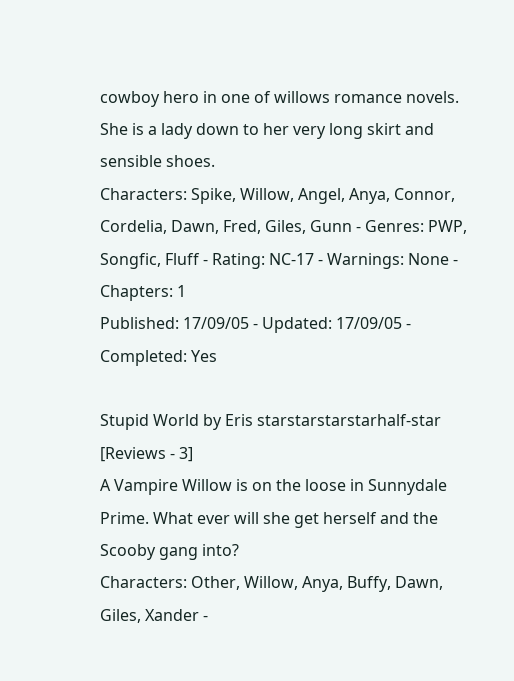cowboy hero in one of willows romance novels. She is a lady down to her very long skirt and sensible shoes.
Characters: Spike, Willow, Angel, Anya, Connor, Cordelia, Dawn, Fred, Giles, Gunn - Genres: PWP, Songfic, Fluff - Rating: NC-17 - Warnings: None - Chapters: 1
Published: 17/09/05 - Updated: 17/09/05 - Completed: Yes

Stupid World by Eris starstarstarstarhalf-star [Reviews - 3]
A Vampire Willow is on the loose in Sunnydale Prime. What ever will she get herself and the Scooby gang into?
Characters: Other, Willow, Anya, Buffy, Dawn, Giles, Xander -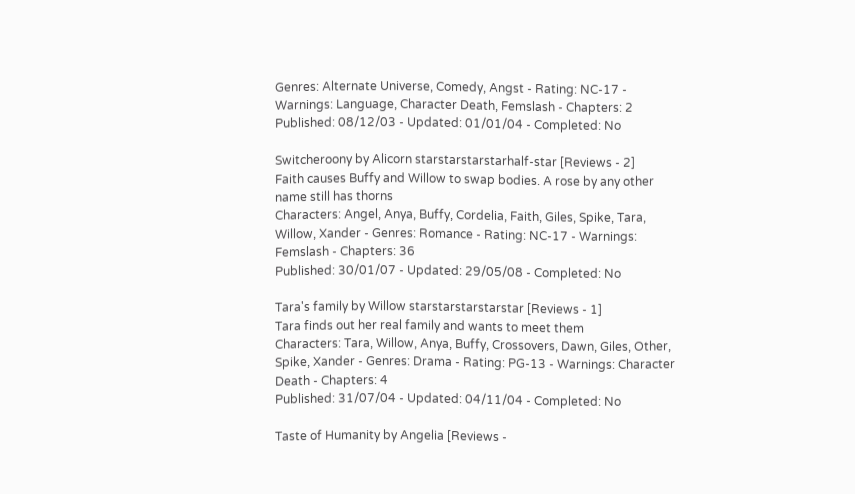Genres: Alternate Universe, Comedy, Angst - Rating: NC-17 - Warnings: Language, Character Death, Femslash - Chapters: 2
Published: 08/12/03 - Updated: 01/01/04 - Completed: No

Switcheroony by Alicorn starstarstarstarhalf-star [Reviews - 2]
Faith causes Buffy and Willow to swap bodies. A rose by any other name still has thorns
Characters: Angel, Anya, Buffy, Cordelia, Faith, Giles, Spike, Tara, Willow, Xander - Genres: Romance - Rating: NC-17 - Warnings: Femslash - Chapters: 36
Published: 30/01/07 - Updated: 29/05/08 - Completed: No

Tara's family by Willow starstarstarstarstar [Reviews - 1]
Tara finds out her real family and wants to meet them
Characters: Tara, Willow, Anya, Buffy, Crossovers, Dawn, Giles, Other, Spike, Xander - Genres: Drama - Rating: PG-13 - Warnings: Character Death - Chapters: 4
Published: 31/07/04 - Updated: 04/11/04 - Completed: No

Taste of Humanity by Angelia [Reviews -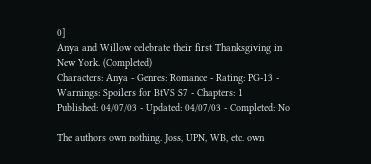0]
Anya and Willow celebrate their first Thanksgiving in New York. (Completed)
Characters: Anya - Genres: Romance - Rating: PG-13 - Warnings: Spoilers for BtVS S7 - Chapters: 1
Published: 04/07/03 - Updated: 04/07/03 - Completed: No

The authors own nothing. Joss, UPN, WB, etc. own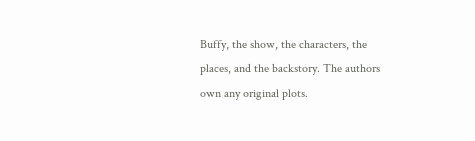Buffy, the show, the characters, the places, and the backstory. The authors own any original plots.